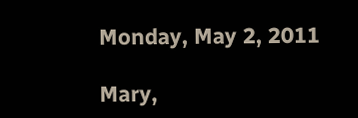Monday, May 2, 2011

Mary,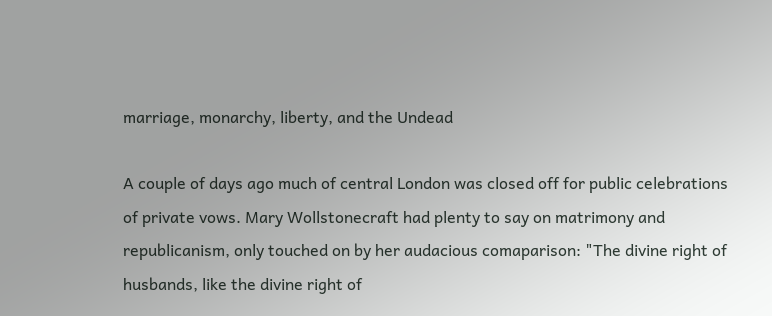marriage, monarchy, liberty, and the Undead

A couple of days ago much of central London was closed off for public celebrations of private vows. Mary Wollstonecraft had plenty to say on matrimony and republicanism, only touched on by her audacious comaparison: "The divine right of husbands, like the divine right of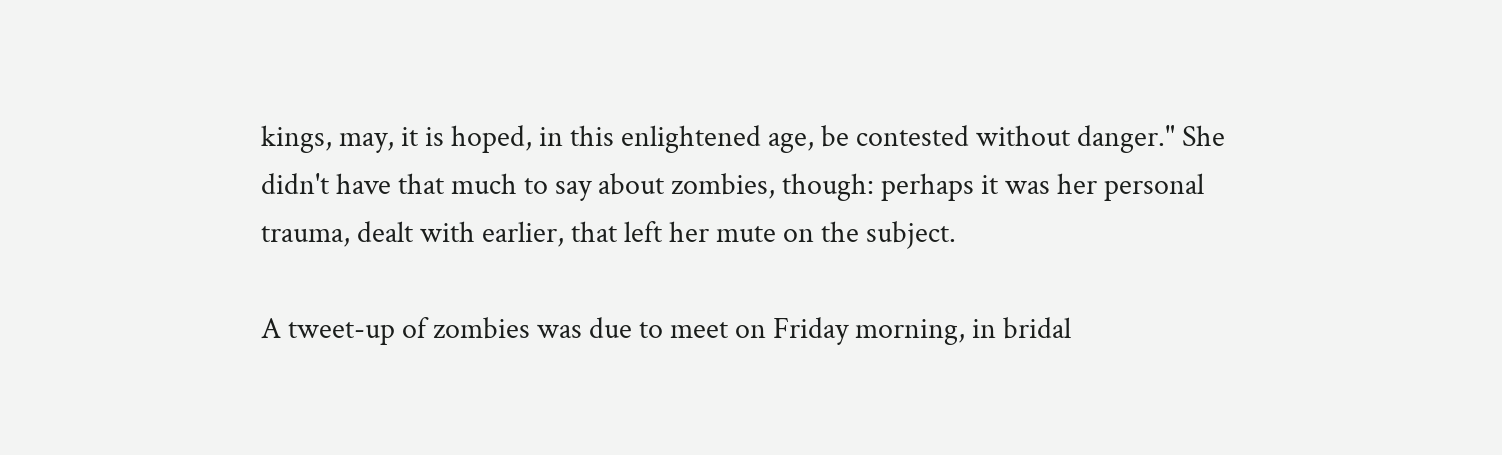kings, may, it is hoped, in this enlightened age, be contested without danger." She didn't have that much to say about zombies, though: perhaps it was her personal trauma, dealt with earlier, that left her mute on the subject.

A tweet-up of zombies was due to meet on Friday morning, in bridal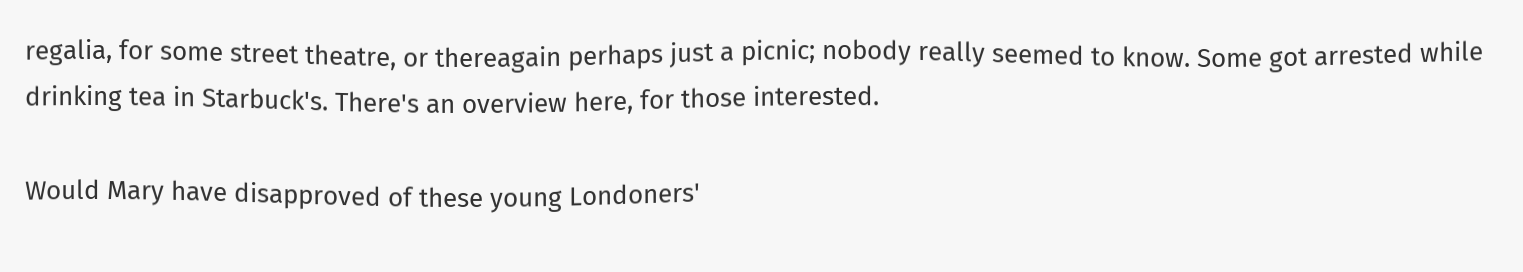regalia, for some street theatre, or thereagain perhaps just a picnic; nobody really seemed to know. Some got arrested while drinking tea in Starbuck's. There's an overview here, for those interested.

Would Mary have disapproved of these young Londoners'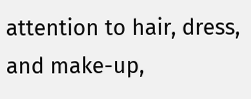attention to hair, dress, and make-up,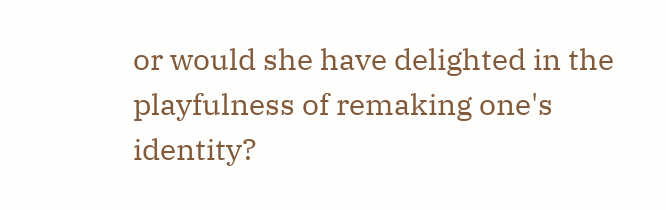or would she have delighted in the playfulness of remaking one's identity?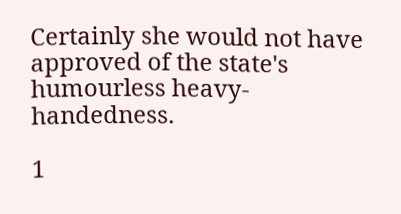Certainly she would not have approved of the state's humourless heavy-handedness.

1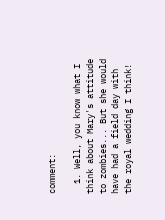comment:

  1. Well, you know what I think about Mary's attitude to zombies... But she would have had a field day with the royal wedding I think!